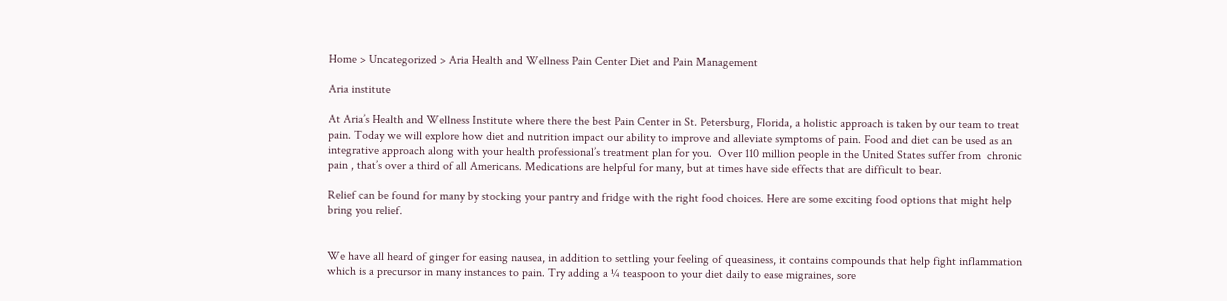Home > Uncategorized > Aria Health and Wellness Pain Center Diet and Pain Management

Aria institute

At Aria’s Health and Wellness Institute where there the best Pain Center in St. Petersburg, Florida, a holistic approach is taken by our team to treat pain. Today we will explore how diet and nutrition impact our ability to improve and alleviate symptoms of pain. Food and diet can be used as an integrative approach along with your health professional’s treatment plan for you.  Over 110 million people in the United States suffer from  chronic pain , that’s over a third of all Americans. Medications are helpful for many, but at times have side effects that are difficult to bear.

Relief can be found for many by stocking your pantry and fridge with the right food choices. Here are some exciting food options that might help bring you relief.


We have all heard of ginger for easing nausea, in addition to settling your feeling of queasiness, it contains compounds that help fight inflammation which is a precursor in many instances to pain. Try adding a ¼ teaspoon to your diet daily to ease migraines, sore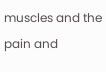muscles and the pain and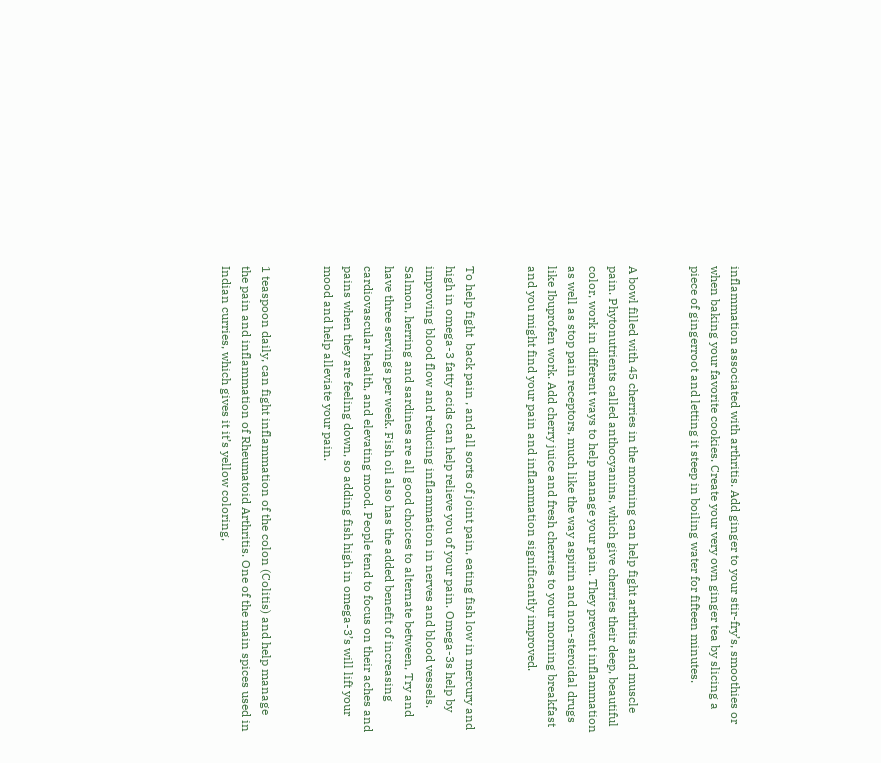inflammation associated with arthritis. Add ginger to your stir-fry’s, smoothies or when baking your favorite cookies. Create your very own ginger tea by slicing a piece of gingerroot and letting it steep in boiling water for fifteen minutes.


A bowl filled with 45 cherries in the morning can help fight arthritis and muscle pain. Phytonutrients called anthocyanins, which give cherries their deep, beautiful color, work in different ways to help manage your pain. They prevent inflammation as well as stop pain receptors, much like the way aspirin and non-steroidal drugs like Ibuprofen work. Add cherry juice and fresh cherries to your morning breakfast and you might find your pain and inflammation significantly improved.


To help fight  back pain , and all sorts of joint pain, eating fish low in mercury and high in omega-3 fatty acids can help relieve you of your pain. Omega-3s help by improving blood flow and reducing inflammation in nerves and blood vessels. Salmon, herring and sardines are all good choices to alternate between, Try and have three servings per week. Fish oil also has the added benefit of increasing cardiovascular health, and elevating mood. People tend to focus on their aches and pains when they are feeling down, so adding fish high in omega-3’s will lift your mood and help alleviate your pain.


1 teaspoon daily, can fight inflammation of the colon (Colitis) and help manage the pain and inflammation of Rheumatoid Arthritis. One of the main spices used in Indian curries, which gives it it’s yellow coloring,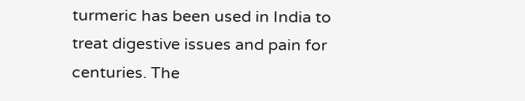turmeric has been used in India to treat digestive issues and pain for centuries. The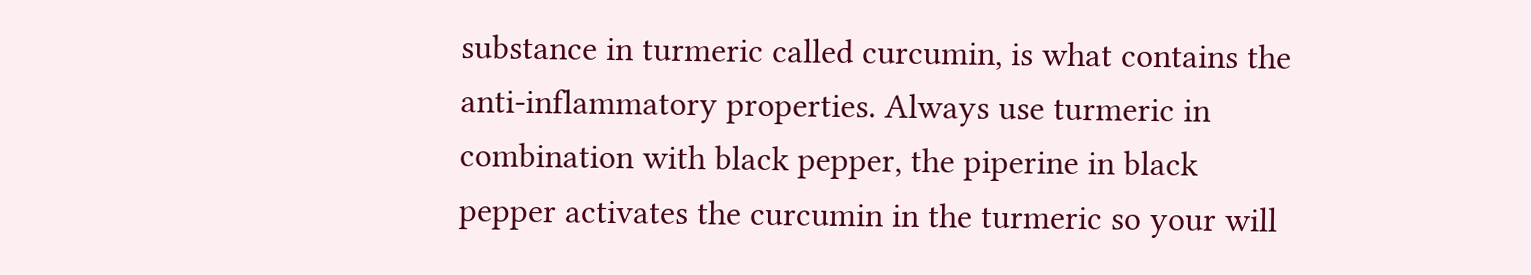substance in turmeric called curcumin, is what contains the anti-inflammatory properties. Always use turmeric in combination with black pepper, the piperine in black pepper activates the curcumin in the turmeric so your will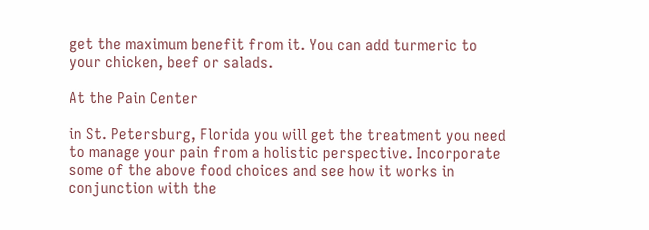get the maximum benefit from it. You can add turmeric to your chicken, beef or salads.

At the Pain Center

in St. Petersburg, Florida you will get the treatment you need to manage your pain from a holistic perspective. Incorporate some of the above food choices and see how it works in conjunction with the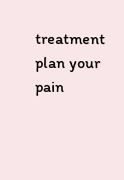treatment plan your pain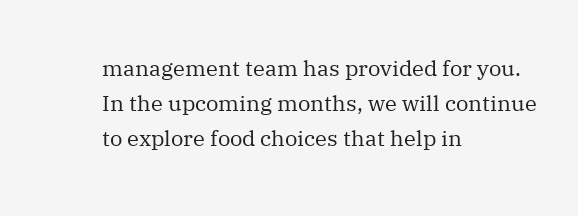management team has provided for you. In the upcoming months, we will continue to explore food choices that help in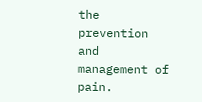the prevention and management of pain.